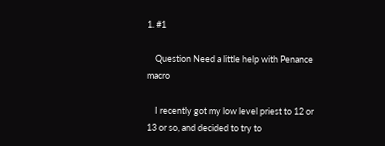1. #1

    Question Need a little help with Penance macro

    I recently got my low level priest to 12 or 13 or so, and decided to try to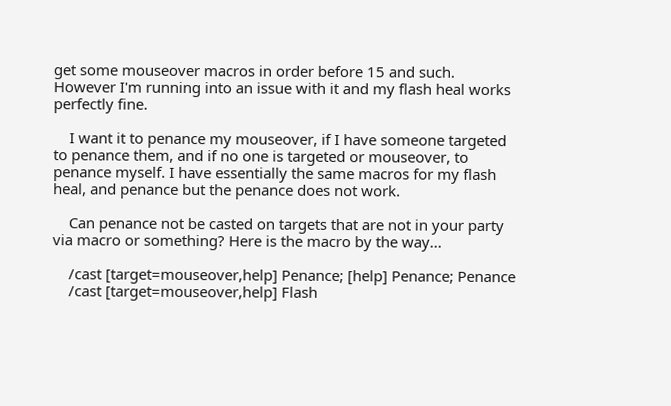get some mouseover macros in order before 15 and such. However I'm running into an issue with it and my flash heal works perfectly fine.

    I want it to penance my mouseover, if I have someone targeted to penance them, and if no one is targeted or mouseover, to penance myself. I have essentially the same macros for my flash heal, and penance but the penance does not work.

    Can penance not be casted on targets that are not in your party via macro or something? Here is the macro by the way...

    /cast [target=mouseover,help] Penance; [help] Penance; Penance
    /cast [target=mouseover,help] Flash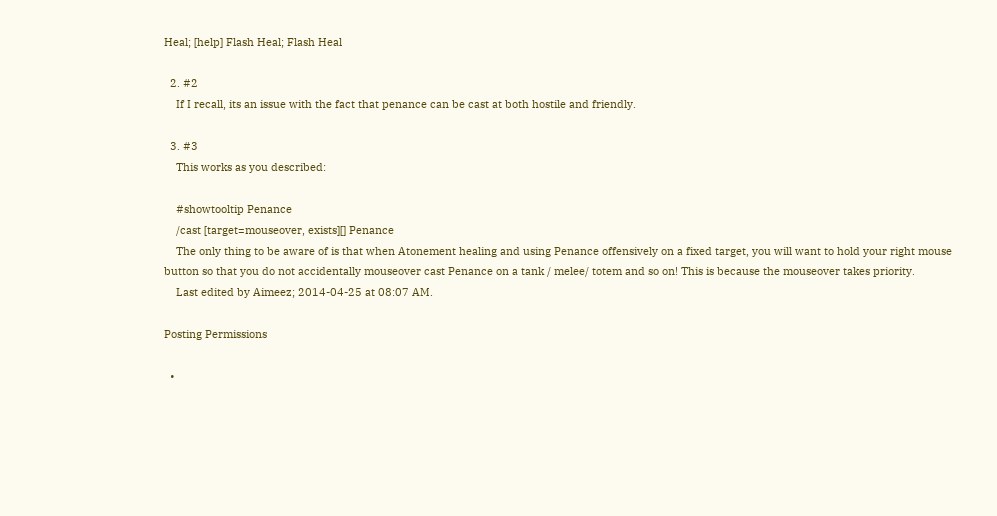Heal; [help] Flash Heal; Flash Heal

  2. #2
    If I recall, its an issue with the fact that penance can be cast at both hostile and friendly.

  3. #3
    This works as you described:

    #showtooltip Penance
    /cast [target=mouseover, exists][] Penance
    The only thing to be aware of is that when Atonement healing and using Penance offensively on a fixed target, you will want to hold your right mouse button so that you do not accidentally mouseover cast Penance on a tank / melee/ totem and so on! This is because the mouseover takes priority.
    Last edited by Aimeez; 2014-04-25 at 08:07 AM.

Posting Permissions

  •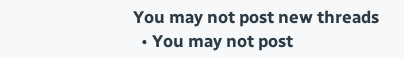You may not post new threads
  • You may not post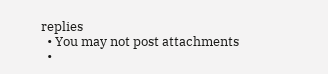replies
  • You may not post attachments
  •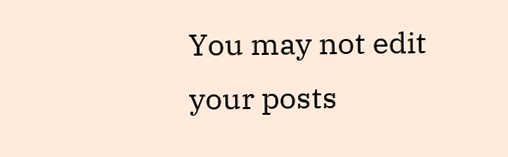You may not edit your posts